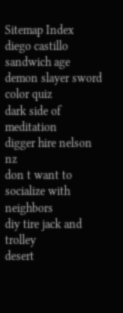Sitemap Index
diego castillo sandwich age
demon slayer sword color quiz
dark side of meditation
digger hire nelson nz
don t want to socialize with neighbors
diy tire jack and trolley
desert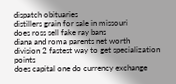dispatch obituaries
distillers grain for sale in missouri
does ross sell fake ray bans
diana and roma parents net worth
division 2 fastest way to get specialization points
does capital one do currency exchange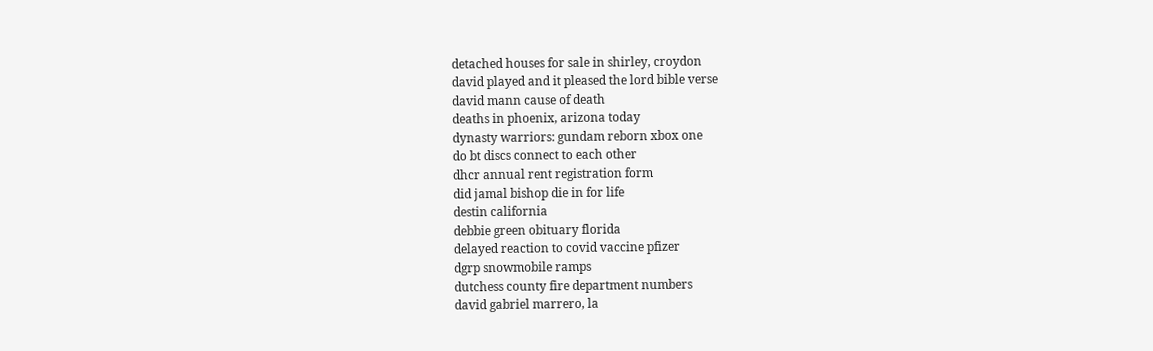detached houses for sale in shirley, croydon
david played and it pleased the lord bible verse
david mann cause of death
deaths in phoenix, arizona today
dynasty warriors: gundam reborn xbox one
do bt discs connect to each other
dhcr annual rent registration form
did jamal bishop die in for life
destin california
debbie green obituary florida
delayed reaction to covid vaccine pfizer
dgrp snowmobile ramps
dutchess county fire department numbers
david gabriel marrero, la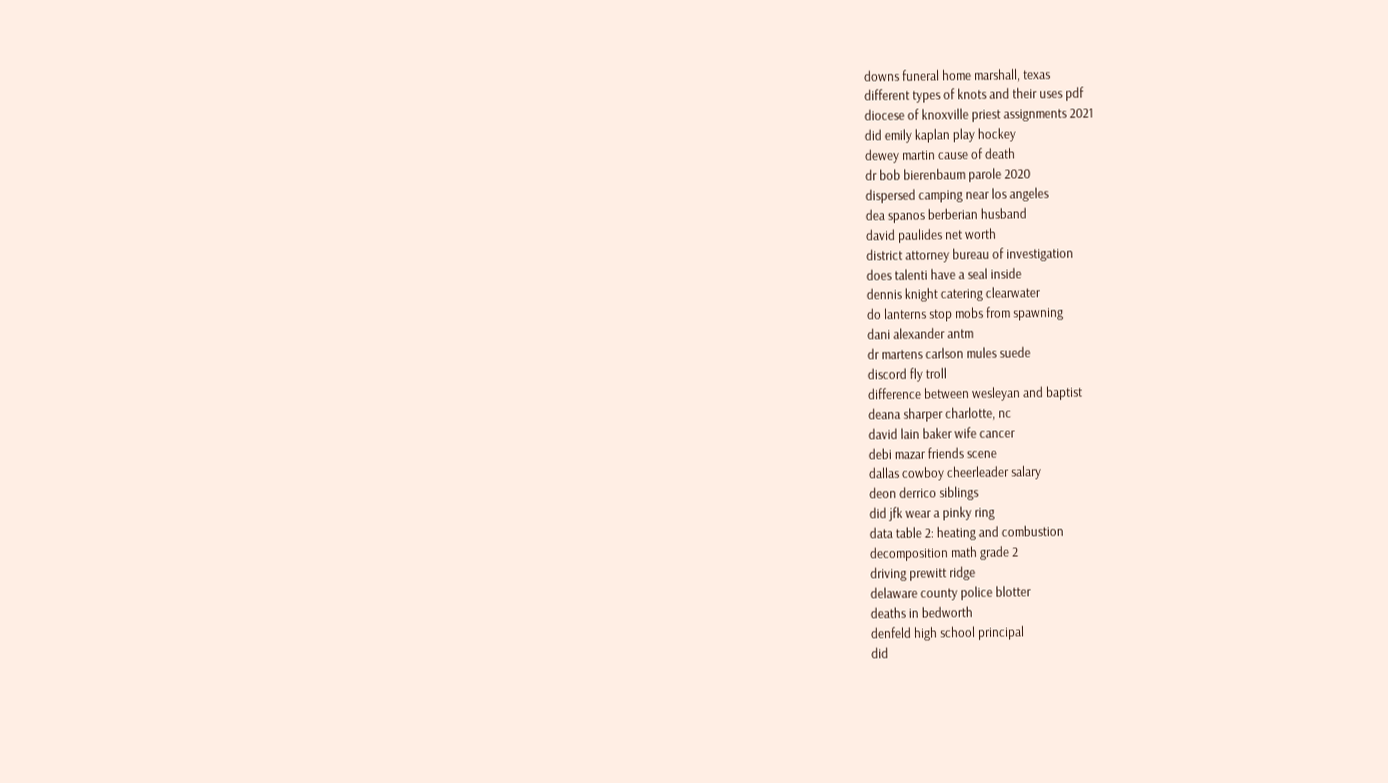downs funeral home marshall, texas
different types of knots and their uses pdf
diocese of knoxville priest assignments 2021
did emily kaplan play hockey
dewey martin cause of death
dr bob bierenbaum parole 2020
dispersed camping near los angeles
dea spanos berberian husband
david paulides net worth
district attorney bureau of investigation
does talenti have a seal inside
dennis knight catering clearwater
do lanterns stop mobs from spawning
dani alexander antm
dr martens carlson mules suede
discord fly troll
difference between wesleyan and baptist
deana sharper charlotte, nc
david lain baker wife cancer
debi mazar friends scene
dallas cowboy cheerleader salary
deon derrico siblings
did jfk wear a pinky ring
data table 2: heating and combustion
decomposition math grade 2
driving prewitt ridge
delaware county police blotter
deaths in bedworth
denfeld high school principal
did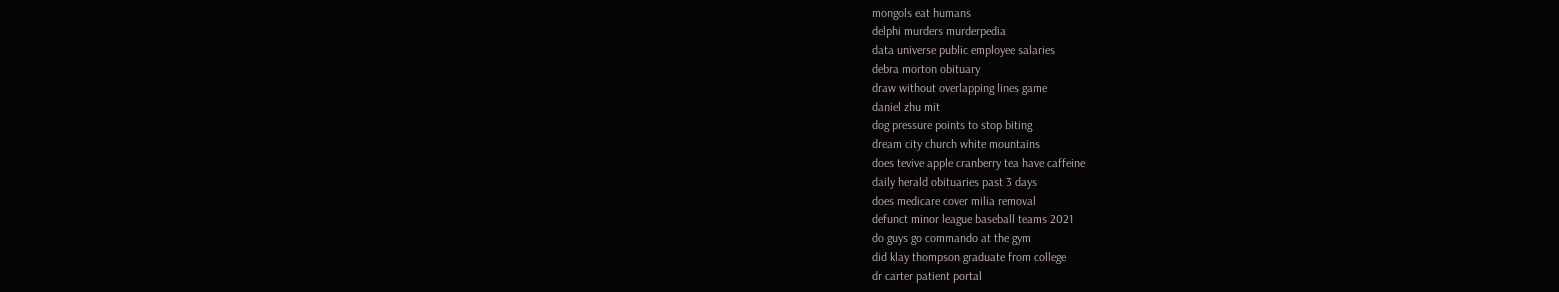mongols eat humans
delphi murders murderpedia
data universe public employee salaries
debra morton obituary
draw without overlapping lines game
daniel zhu mit
dog pressure points to stop biting
dream city church white mountains
does tevive apple cranberry tea have caffeine
daily herald obituaries past 3 days
does medicare cover milia removal
defunct minor league baseball teams 2021
do guys go commando at the gym
did klay thompson graduate from college
dr carter patient portal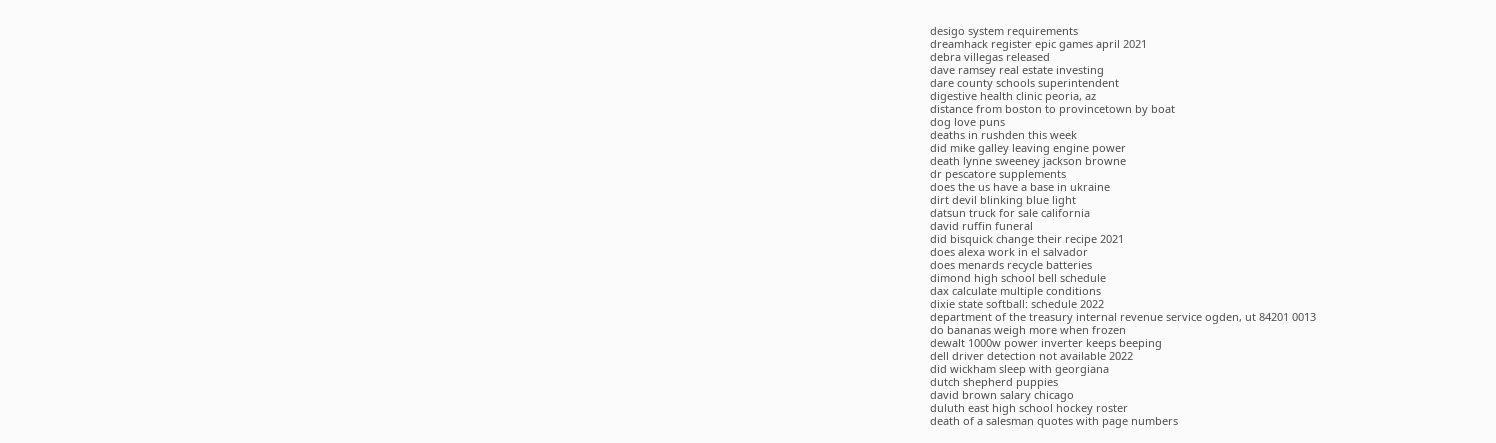desigo system requirements
dreamhack register epic games april 2021
debra villegas released
dave ramsey real estate investing
dare county schools superintendent
digestive health clinic peoria, az
distance from boston to provincetown by boat
dog love puns
deaths in rushden this week
did mike galley leaving engine power
death lynne sweeney jackson browne
dr pescatore supplements
does the us have a base in ukraine
dirt devil blinking blue light
datsun truck for sale california
david ruffin funeral
did bisquick change their recipe 2021
does alexa work in el salvador
does menards recycle batteries
dimond high school bell schedule
dax calculate multiple conditions
dixie state softball: schedule 2022
department of the treasury internal revenue service ogden, ut 84201 0013
do bananas weigh more when frozen
dewalt 1000w power inverter keeps beeping
dell driver detection not available 2022
did wickham sleep with georgiana
dutch shepherd puppies
david brown salary chicago
duluth east high school hockey roster
death of a salesman quotes with page numbers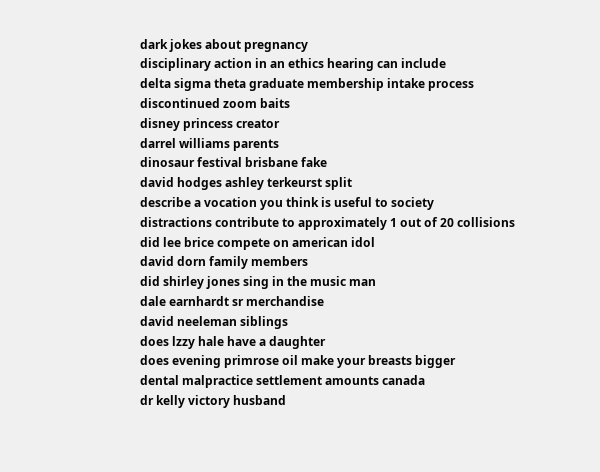dark jokes about pregnancy
disciplinary action in an ethics hearing can include
delta sigma theta graduate membership intake process
discontinued zoom baits
disney princess creator
darrel williams parents
dinosaur festival brisbane fake
david hodges ashley terkeurst split
describe a vocation you think is useful to society
distractions contribute to approximately 1 out of 20 collisions
did lee brice compete on american idol
david dorn family members
did shirley jones sing in the music man
dale earnhardt sr merchandise
david neeleman siblings
does lzzy hale have a daughter
does evening primrose oil make your breasts bigger
dental malpractice settlement amounts canada
dr kelly victory husband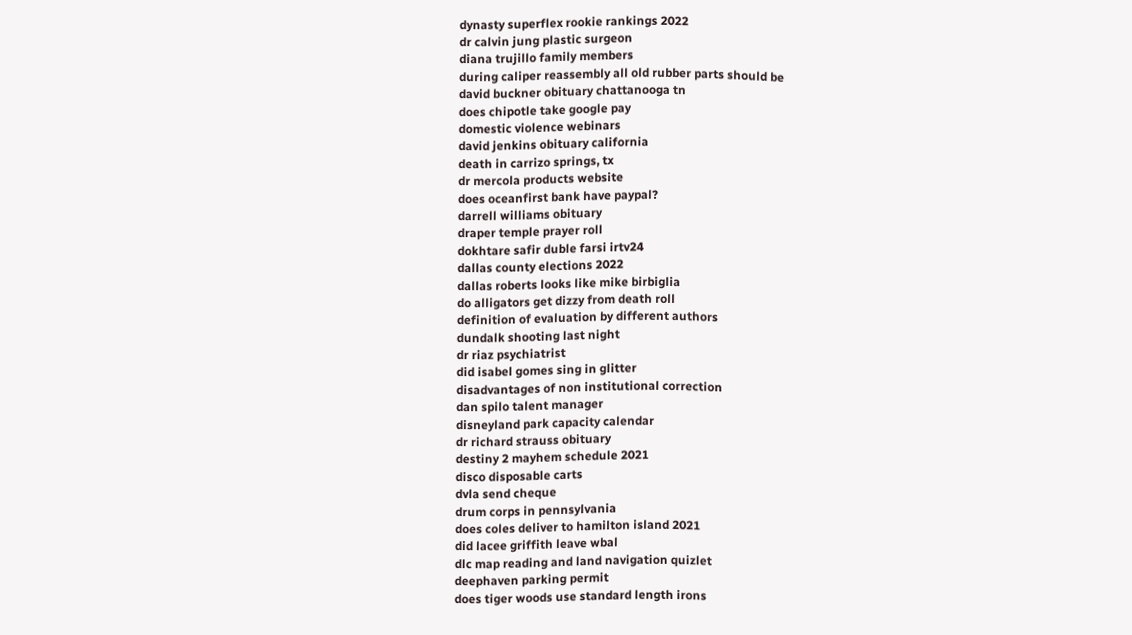dynasty superflex rookie rankings 2022
dr calvin jung plastic surgeon
diana trujillo family members
during caliper reassembly all old rubber parts should be
david buckner obituary chattanooga tn
does chipotle take google pay
domestic violence webinars
david jenkins obituary california
death in carrizo springs, tx
dr mercola products website
does oceanfirst bank have paypal?
darrell williams obituary
draper temple prayer roll
dokhtare safir duble farsi irtv24
dallas county elections 2022
dallas roberts looks like mike birbiglia
do alligators get dizzy from death roll
definition of evaluation by different authors
dundalk shooting last night
dr riaz psychiatrist
did isabel gomes sing in glitter
disadvantages of non institutional correction
dan spilo talent manager
disneyland park capacity calendar
dr richard strauss obituary
destiny 2 mayhem schedule 2021
disco disposable carts
dvla send cheque
drum corps in pennsylvania
does coles deliver to hamilton island 2021
did lacee griffith leave wbal
dlc map reading and land navigation quizlet
deephaven parking permit
does tiger woods use standard length irons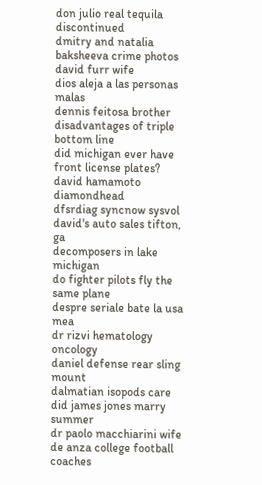don julio real tequila discontinued
dmitry and natalia baksheeva crime photos
david furr wife
dios aleja a las personas malas
dennis feitosa brother
disadvantages of triple bottom line
did michigan ever have front license plates?
david hamamoto diamondhead
dfsrdiag syncnow sysvol
david's auto sales tifton, ga
decomposers in lake michigan
do fighter pilots fly the same plane
despre seriale bate la usa mea
dr rizvi hematology oncology
daniel defense rear sling mount
dalmatian isopods care
did james jones marry summer
dr paolo macchiarini wife
de anza college football coaches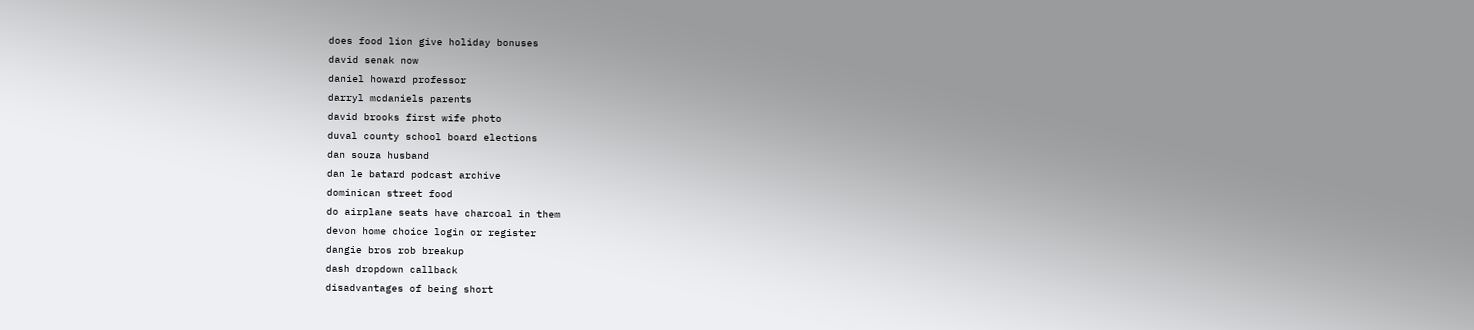does food lion give holiday bonuses
david senak now
daniel howard professor
darryl mcdaniels parents
david brooks first wife photo
duval county school board elections
dan souza husband
dan le batard podcast archive
dominican street food
do airplane seats have charcoal in them
devon home choice login or register
dangie bros rob breakup
dash dropdown callback
disadvantages of being short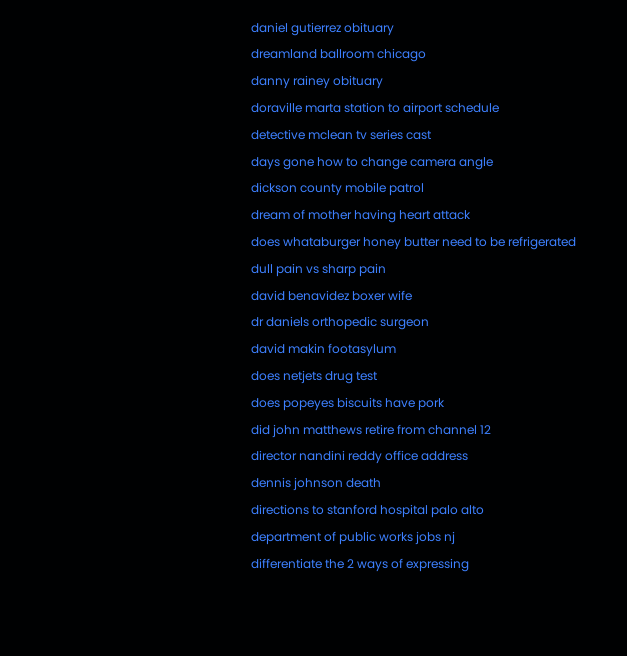daniel gutierrez obituary
dreamland ballroom chicago
danny rainey obituary
doraville marta station to airport schedule
detective mclean tv series cast
days gone how to change camera angle
dickson county mobile patrol
dream of mother having heart attack
does whataburger honey butter need to be refrigerated
dull pain vs sharp pain
david benavidez boxer wife
dr daniels orthopedic surgeon
david makin footasylum
does netjets drug test
does popeyes biscuits have pork
did john matthews retire from channel 12
director nandini reddy office address
dennis johnson death
directions to stanford hospital palo alto
department of public works jobs nj
differentiate the 2 ways of expressing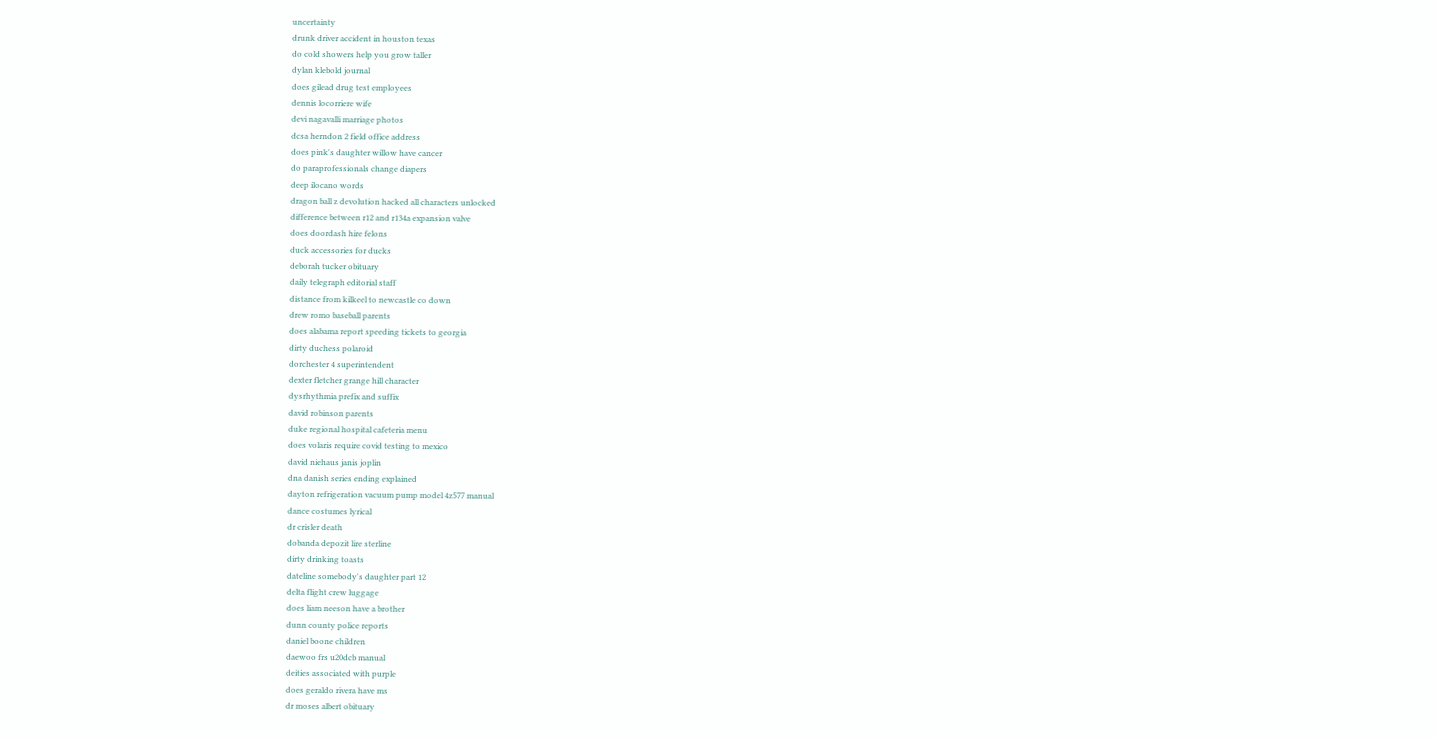uncertainty
drunk driver accident in houston texas
do cold showers help you grow taller
dylan klebold journal
does gilead drug test employees
dennis locorriere wife
devi nagavalli marriage photos
dcsa herndon 2 field office address
does pink's daughter willow have cancer
do paraprofessionals change diapers
deep ilocano words
dragon ball z devolution hacked all characters unlocked
difference between r12 and r134a expansion valve
does doordash hire felons
duck accessories for ducks
deborah tucker obituary
daily telegraph editorial staff
distance from kilkeel to newcastle co down
drew romo baseball parents
does alabama report speeding tickets to georgia
dirty duchess polaroid
dorchester 4 superintendent
dexter fletcher grange hill character
dysrhythmia prefix and suffix
david robinson parents
duke regional hospital cafeteria menu
does volaris require covid testing to mexico
david niehaus janis joplin
dna danish series ending explained
dayton refrigeration vacuum pump model 4z577 manual
dance costumes lyrical
dr crisler death
dobanda depozit lire sterline
dirty drinking toasts
dateline somebody's daughter part 12
delta flight crew luggage
does liam neeson have a brother
dunn county police reports
daniel boone children
daewoo frs u20dcb manual
deities associated with purple
does geraldo rivera have ms
dr moses albert obituary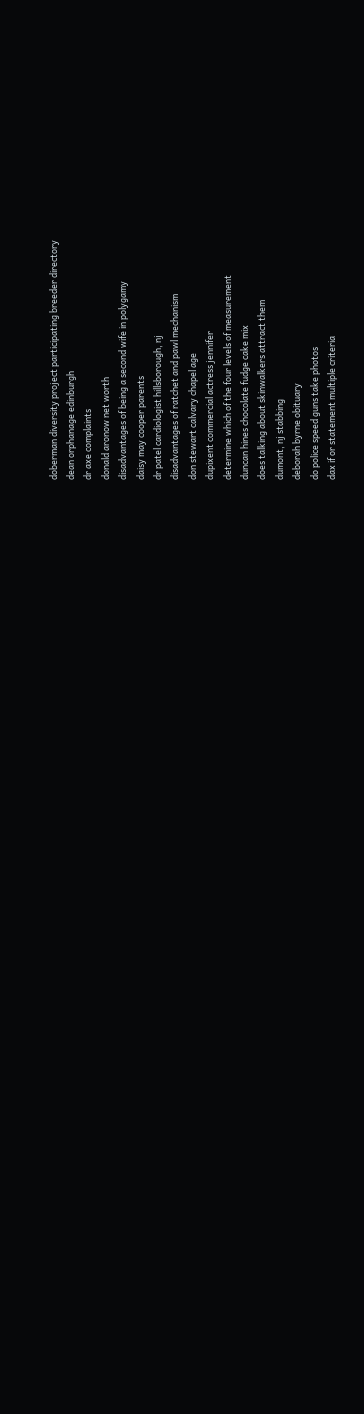doberman diversity project participating breeder directory
dean orphanage edinburgh
dr axe complaints
donald aronow net worth
disadvantages of being a second wife in polygamy
daisy may cooper parents
dr patel cardiologist hillsborough, nj
disadvantages of ratchet and pawl mechanism
don stewart calvary chapel age
dupixent commercial actress jennifer
determine which of the four levels of measurement
duncan hines chocolate fudge cake mix
does talking about skinwalkers attract them
dumont, nj stabbing
deborah byrne obituary
do police speed guns take photos
dax if or statement multiple criteria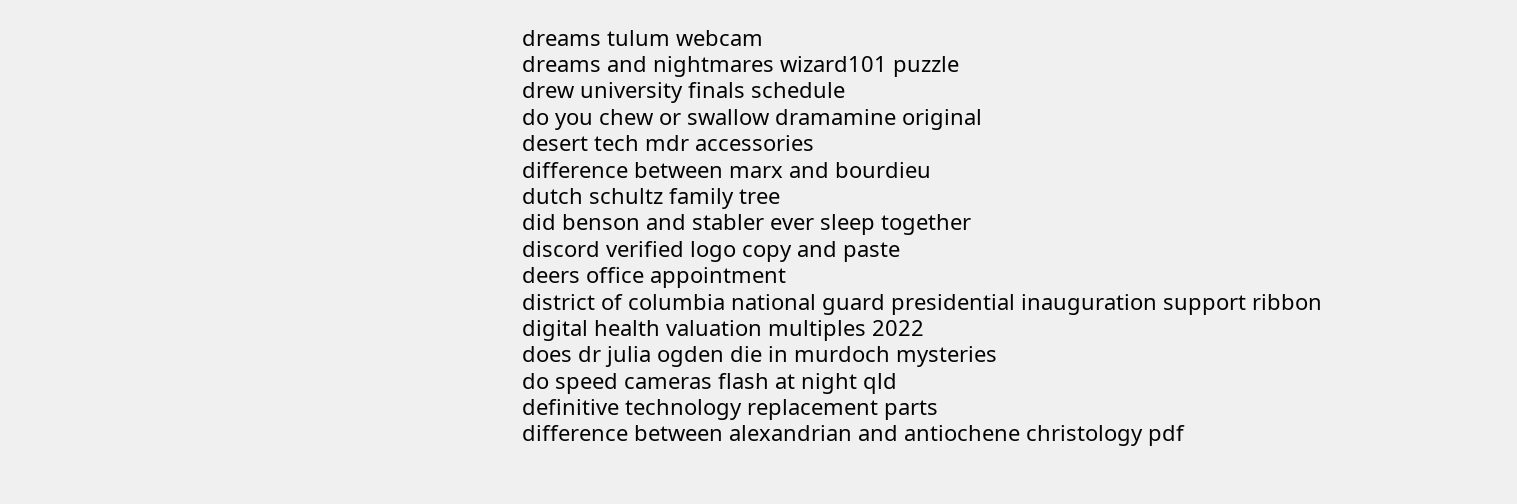dreams tulum webcam
dreams and nightmares wizard101 puzzle
drew university finals schedule
do you chew or swallow dramamine original
desert tech mdr accessories
difference between marx and bourdieu
dutch schultz family tree
did benson and stabler ever sleep together
discord verified logo copy and paste
deers office appointment
district of columbia national guard presidential inauguration support ribbon
digital health valuation multiples 2022
does dr julia ogden die in murdoch mysteries
do speed cameras flash at night qld
definitive technology replacement parts
difference between alexandrian and antiochene christology pdf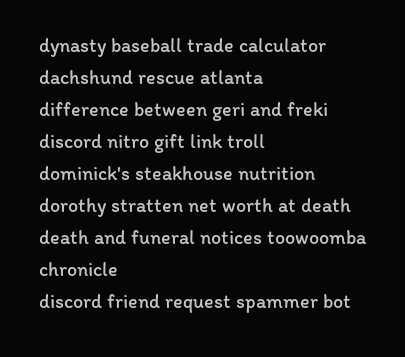dynasty baseball trade calculator
dachshund rescue atlanta
difference between geri and freki
discord nitro gift link troll
dominick's steakhouse nutrition
dorothy stratten net worth at death
death and funeral notices toowoomba chronicle
discord friend request spammer bot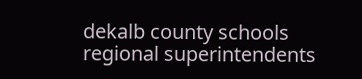dekalb county schools regional superintendents